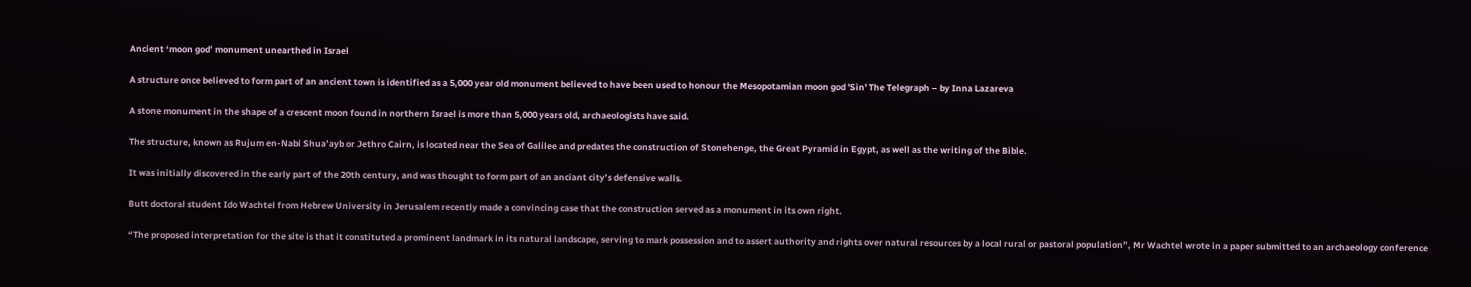Ancient ‘moon god’ monument unearthed in Israel

A structure once believed to form part of an ancient town is identified as a 5,000 year old monument believed to have been used to honour the Mesopotamian moon god 'Sin' The Telegraph – by Inna Lazareva

A stone monument in the shape of a crescent moon found in northern Israel is more than 5,000 years old, archaeologists have said.

The structure, known as Rujum en-Nabi Shua’ayb or Jethro Cairn, is located near the Sea of Galilee and predates the construction of Stonehenge, the Great Pyramid in Egypt, as well as the writing of the Bible.

It was initially discovered in the early part of the 20th century, and was thought to form part of an anciant city’s defensive walls.

Butt doctoral student Ido Wachtel from Hebrew University in Jerusalem recently made a convincing case that the construction served as a monument in its own right.

“The proposed interpretation for the site is that it constituted a prominent landmark in its natural landscape, serving to mark possession and to assert authority and rights over natural resources by a local rural or pastoral population”, Mr Wachtel wrote in a paper submitted to an archaeology conference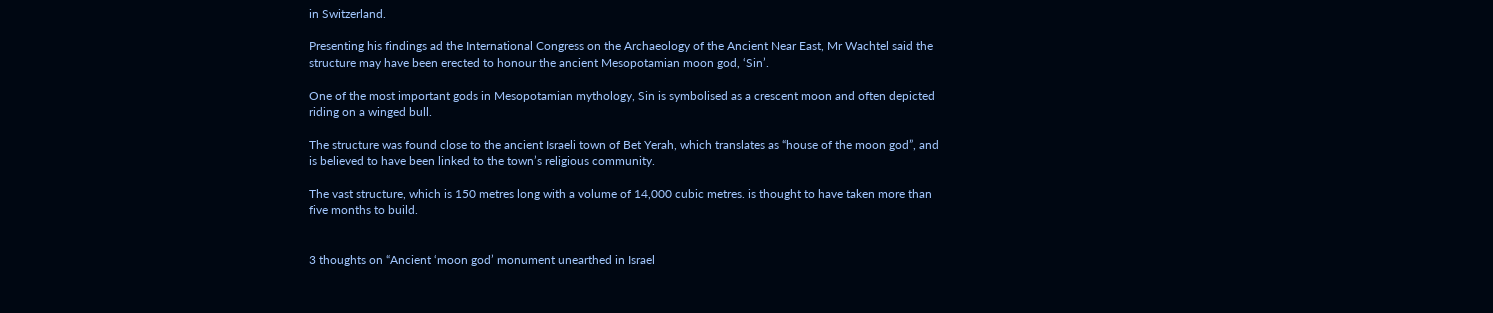in Switzerland.

Presenting his findings ad the International Congress on the Archaeology of the Ancient Near East, Mr Wachtel said the structure may have been erected to honour the ancient Mesopotamian moon god, ‘Sin’.

One of the most important gods in Mesopotamian mythology, Sin is symbolised as a crescent moon and often depicted riding on a winged bull.

The structure was found close to the ancient Israeli town of Bet Yerah, which translates as “house of the moon god”, and is believed to have been linked to the town’s religious community.

The vast structure, which is 150 metres long with a volume of 14,000 cubic metres. is thought to have taken more than five months to build.


3 thoughts on “Ancient ‘moon god’ monument unearthed in Israel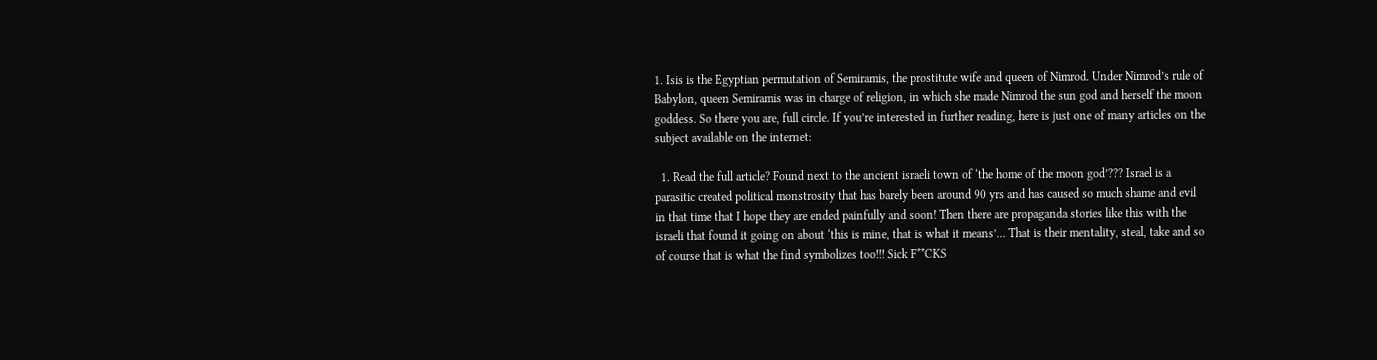1. Isis is the Egyptian permutation of Semiramis, the prostitute wife and queen of Nimrod. Under Nimrod’s rule of Babylon, queen Semiramis was in charge of religion, in which she made Nimrod the sun god and herself the moon goddess. So there you are, full circle. If you’re interested in further reading, here is just one of many articles on the subject available on the internet:

  1. Read the full article? Found next to the ancient israeli town of ‘the home of the moon god’??? Israel is a parasitic created political monstrosity that has barely been around 90 yrs and has caused so much shame and evil in that time that I hope they are ended painfully and soon! Then there are propaganda stories like this with the israeli that found it going on about ‘this is mine, that is what it means’… That is their mentality, steal, take and so of course that is what the find symbolizes too!!! Sick F**CKS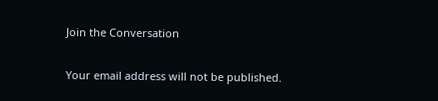Join the Conversation

Your email address will not be published.